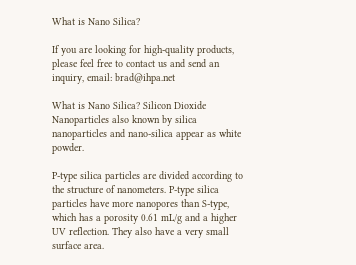What is Nano Silica?

If you are looking for high-quality products, please feel free to contact us and send an inquiry, email: brad@ihpa.net

What is Nano Silica? Silicon Dioxide Nanoparticles also known by silica nanoparticles and nano-silica appear as white powder.

P-type silica particles are divided according to the structure of nanometers. P-type silica particles have more nanopores than S-type, which has a porosity 0.61 mL/g and a higher UV reflection. They also have a very small surface area.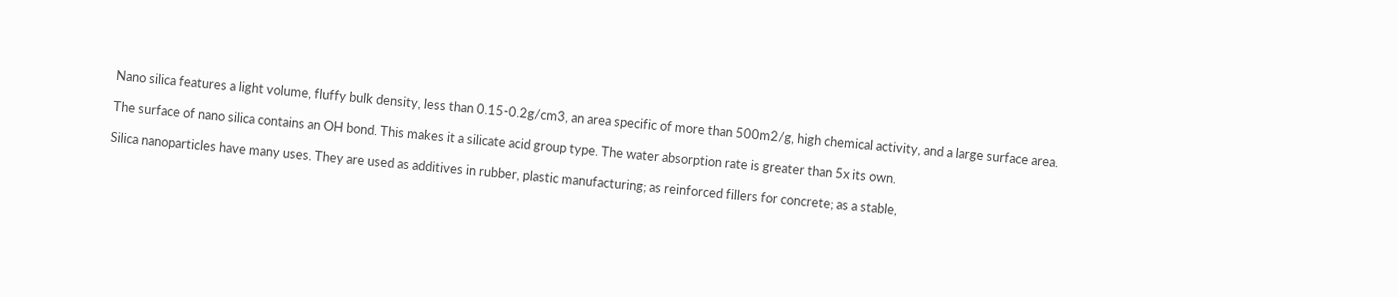Nano silica features a light volume, fluffy bulk density, less than 0.15-0.2g/cm3, an area specific of more than 500m2/g, high chemical activity, and a large surface area.

The surface of nano silica contains an OH bond. This makes it a silicate acid group type. The water absorption rate is greater than 5x its own.

Silica nanoparticles have many uses. They are used as additives in rubber, plastic manufacturing; as reinforced fillers for concrete; as a stable,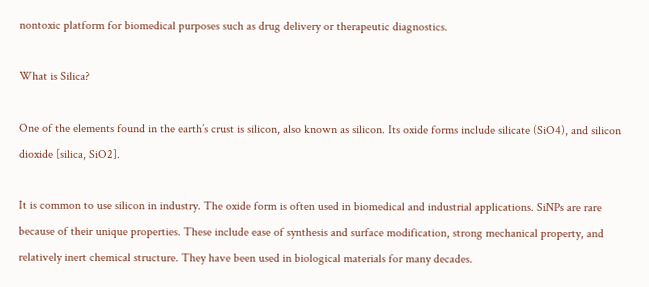nontoxic platform for biomedical purposes such as drug delivery or therapeutic diagnostics.

What is Silica?

One of the elements found in the earth’s crust is silicon, also known as silicon. Its oxide forms include silicate (SiO4), and silicon dioxide [silica, SiO2].

It is common to use silicon in industry. The oxide form is often used in biomedical and industrial applications. SiNPs are rare because of their unique properties. These include ease of synthesis and surface modification, strong mechanical property, and relatively inert chemical structure. They have been used in biological materials for many decades.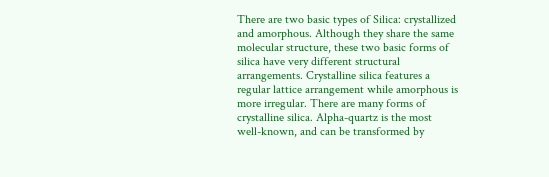There are two basic types of Silica: crystallized and amorphous. Although they share the same molecular structure, these two basic forms of silica have very different structural arrangements. Crystalline silica features a regular lattice arrangement while amorphous is more irregular. There are many forms of crystalline silica. Alpha-quartz is the most well-known, and can be transformed by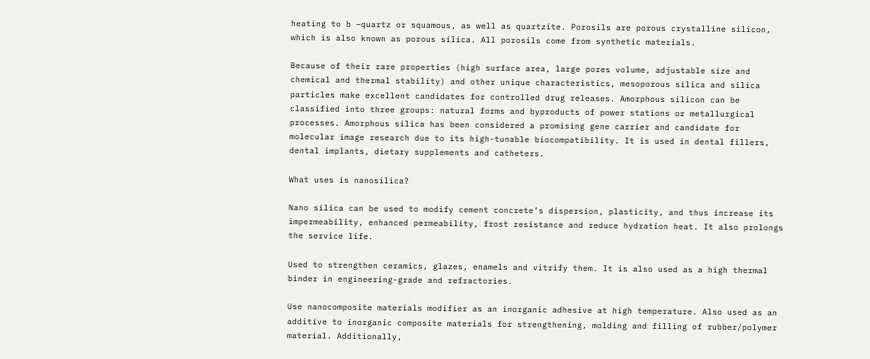heating to b –quartz or squamous, as well as quartzite. Porosils are porous crystalline silicon, which is also known as porous silica. All porosils come from synthetic materials.

Because of their rare properties (high surface area, large pores volume, adjustable size and chemical and thermal stability) and other unique characteristics, mesoporous silica and silica particles make excellent candidates for controlled drug releases. Amorphous silicon can be classified into three groups: natural forms and byproducts of power stations or metallurgical processes. Amorphous silica has been considered a promising gene carrier and candidate for molecular image research due to its high-tunable biocompatibility. It is used in dental fillers, dental implants, dietary supplements and catheters.

What uses is nanosilica?

Nano silica can be used to modify cement concrete’s dispersion, plasticity, and thus increase its impermeability, enhanced permeability, frost resistance and reduce hydration heat. It also prolongs the service life.

Used to strengthen ceramics, glazes, enamels and vitrify them. It is also used as a high thermal binder in engineering-grade and refractories.

Use nanocomposite materials modifier as an inorganic adhesive at high temperature. Also used as an additive to inorganic composite materials for strengthening, molding and filling of rubber/polymer material. Additionally,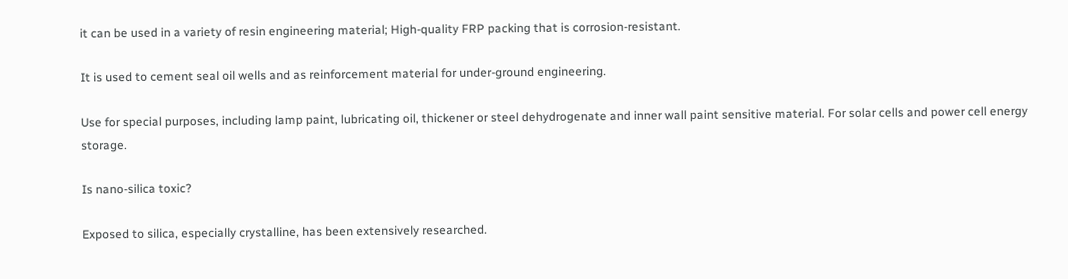it can be used in a variety of resin engineering material; High-quality FRP packing that is corrosion-resistant.

It is used to cement seal oil wells and as reinforcement material for under-ground engineering.

Use for special purposes, including lamp paint, lubricating oil, thickener or steel dehydrogenate and inner wall paint sensitive material. For solar cells and power cell energy storage.

Is nano-silica toxic?

Exposed to silica, especially crystalline, has been extensively researched.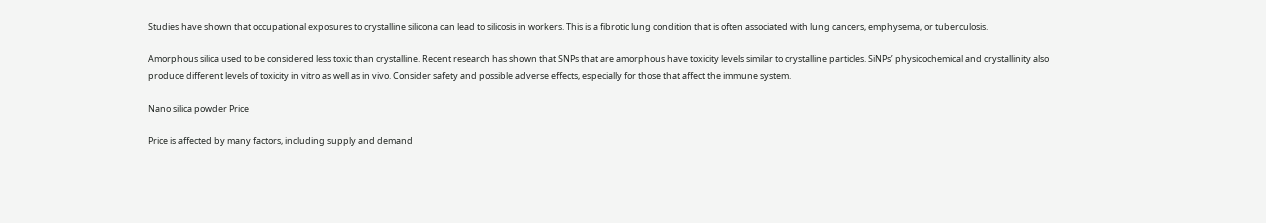Studies have shown that occupational exposures to crystalline silicona can lead to silicosis in workers. This is a fibrotic lung condition that is often associated with lung cancers, emphysema, or tuberculosis.

Amorphous silica used to be considered less toxic than crystalline. Recent research has shown that SNPs that are amorphous have toxicity levels similar to crystalline particles. SiNPs’ physicochemical and crystallinity also produce different levels of toxicity in vitro as well as in vivo. Consider safety and possible adverse effects, especially for those that affect the immune system.

Nano silica powder Price

Price is affected by many factors, including supply and demand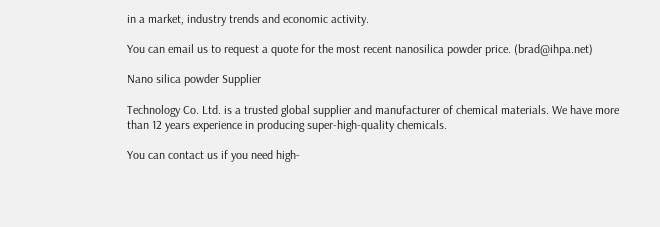in a market, industry trends and economic activity.

You can email us to request a quote for the most recent nanosilica powder price. (brad@ihpa.net)

Nano silica powder Supplier

Technology Co. Ltd. is a trusted global supplier and manufacturer of chemical materials. We have more than 12 years experience in producing super-high-quality chemicals.

You can contact us if you need high-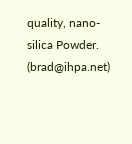quality, nano-silica Powder. (brad@ihpa.net)